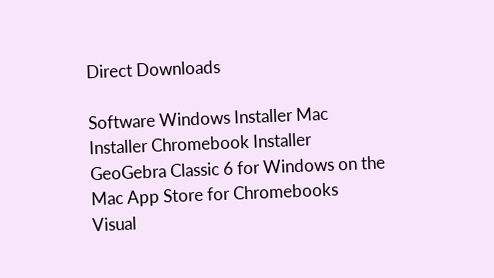Direct Downloads

Software Windows Installer Mac Installer Chromebook Installer
GeoGebra Classic 6 for Windows on the Mac App Store for Chromebooks
Visual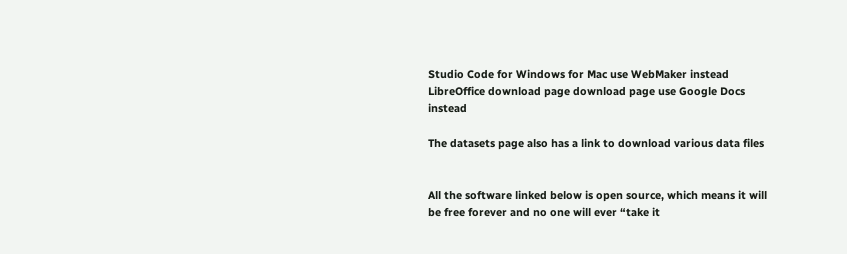Studio Code for Windows for Mac use WebMaker instead
LibreOffice download page download page use Google Docs instead

The datasets page also has a link to download various data files


All the software linked below is open source, which means it will be free forever and no one will ever “take it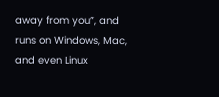away from you”, and runs on Windows, Mac, and even Linux